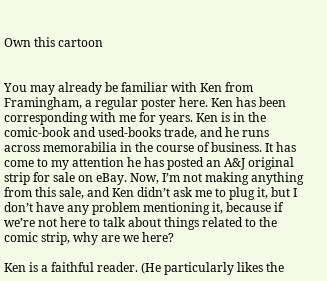Own this cartoon


You may already be familiar with Ken from Framingham, a regular poster here. Ken has been corresponding with me for years. Ken is in the comic-book and used-books trade, and he runs across memorabilia in the course of business. It has come to my attention he has posted an A&J original strip for sale on eBay. Now, I’m not making anything from this sale, and Ken didn’t ask me to plug it, but I don’t have any problem mentioning it, because if we’re not here to talk about things related to the comic strip, why are we here?

Ken is a faithful reader. (He particularly likes the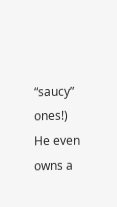“saucy” ones!) He even owns a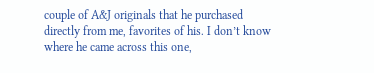couple of A&J originals that he purchased directly from me, favorites of his. I don’t know where he came across this one,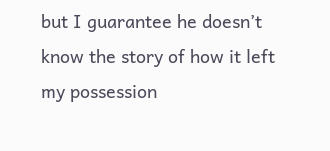but I guarantee he doesn’t know the story of how it left my possession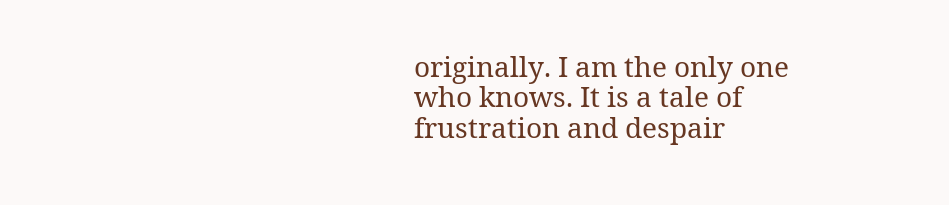originally. I am the only one who knows. It is a tale of frustration and despair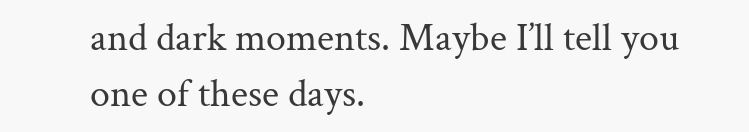and dark moments. Maybe I’ll tell you one of these days.